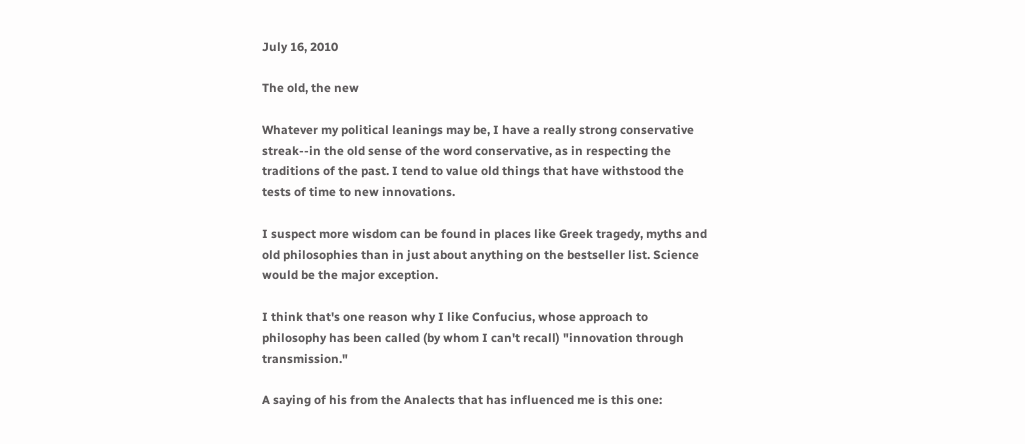July 16, 2010

The old, the new

Whatever my political leanings may be, I have a really strong conservative streak--in the old sense of the word conservative, as in respecting the traditions of the past. I tend to value old things that have withstood the tests of time to new innovations.

I suspect more wisdom can be found in places like Greek tragedy, myths and old philosophies than in just about anything on the bestseller list. Science would be the major exception.

I think that's one reason why I like Confucius, whose approach to philosophy has been called (by whom I can't recall) "innovation through transmission."

A saying of his from the Analects that has influenced me is this one: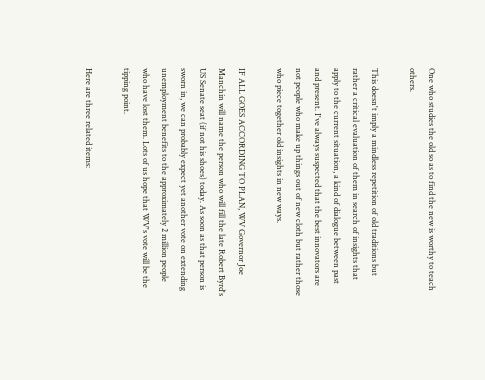One who studies the old so as to find the new is worthy to teach others.

This doesn't imply a mindless repetition of old traditions but rather a critical evaluation of them in search of insights that apply to the current situation, a kind of dialogue between past and present. I've always suspected that the best innovators are not people who make up things out of new cloth but rather those who piece together old insights in new ways.

IF ALL GOES ACCORDING TO PLAN, WV Governor Joe Manchin will name the person who will fill the late Robert Byrd's US Senate seat (if not his shoes) today. As soon as that person is sworn in, we can probably expect yet another vote on extending unemployment benefits to the approximately 2 million people who have lost them. Lots of us hope that WV's vote will be the tipping point.

Here are three related items: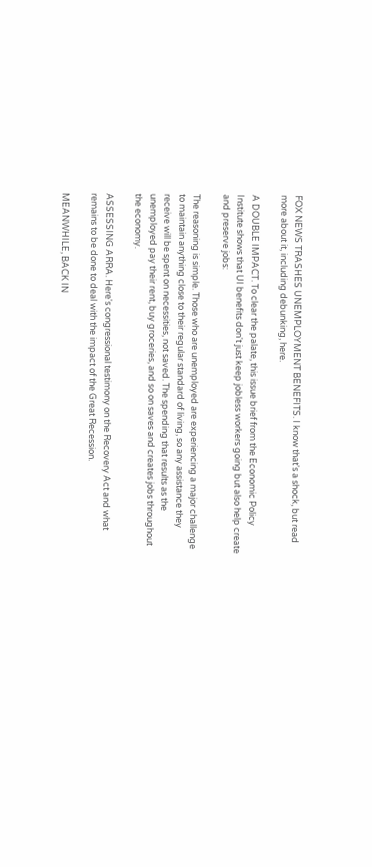FOX NEWS TRASHES UNEMPLOYMENT BENEFITS. I know that's a shock, but read more about it, including debunking, here.

A DOUBLE IMPACT. To clear the palate, this issue brief from the Economic Policy Institute shows that UI benefits don't just keep jobless workers going but also help create and preserve jobs:

The reasoning is simple. Those who are unemployed are experiencing a major challenge to maintain anything close to their regular standard of living, so any assistance they receive will be spent on necessities, not saved. The spending that results as the unemployed pay their rent, buy groceries, and so on saves and creates jobs throughout the economy.

ASSESSING ARRA. Here's congressional testimony on the Recovery Act and what remains to be done to deal with the impact of the Great Recession.

MEANWHILE, BACK IN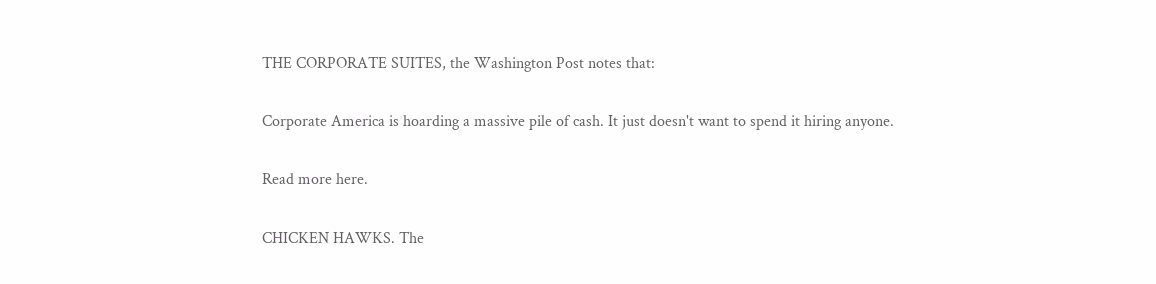THE CORPORATE SUITES, the Washington Post notes that:

Corporate America is hoarding a massive pile of cash. It just doesn't want to spend it hiring anyone.

Read more here.

CHICKEN HAWKS. The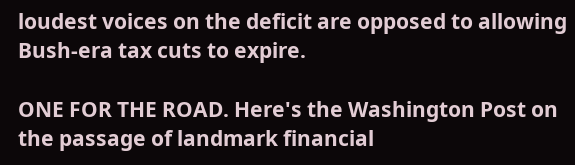loudest voices on the deficit are opposed to allowing Bush-era tax cuts to expire.

ONE FOR THE ROAD. Here's the Washington Post on the passage of landmark financial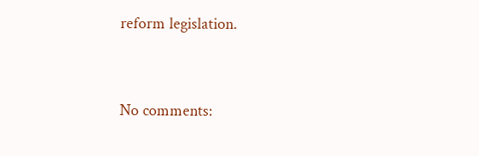reform legislation.


No comments: